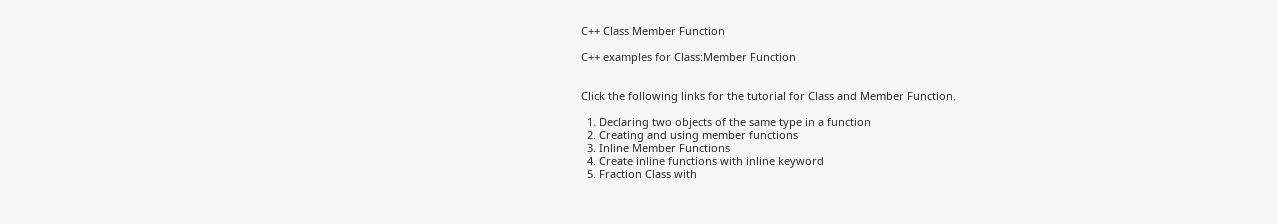C++ Class Member Function

C++ examples for Class:Member Function


Click the following links for the tutorial for Class and Member Function.

  1. Declaring two objects of the same type in a function
  2. Creating and using member functions
  3. Inline Member Functions
  4. Create inline functions with inline keyword
  5. Fraction Class with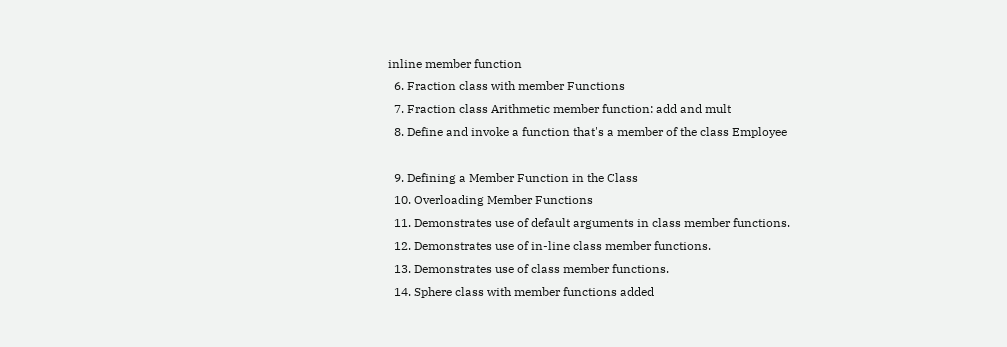inline member function
  6. Fraction class with member Functions
  7. Fraction class Arithmetic member function: add and mult
  8. Define and invoke a function that's a member of the class Employee

  9. Defining a Member Function in the Class
  10. Overloading Member Functions
  11. Demonstrates use of default arguments in class member functions.
  12. Demonstrates use of in-line class member functions.
  13. Demonstrates use of class member functions.
  14. Sphere class with member functions added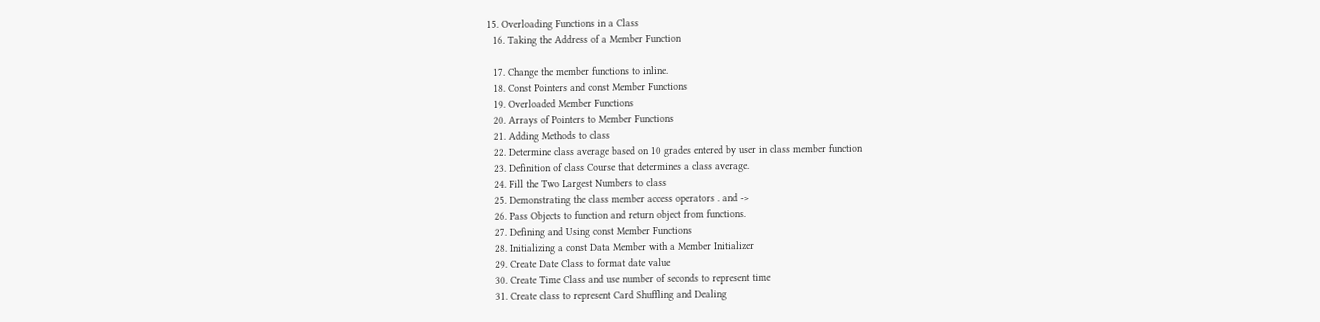15. Overloading Functions in a Class
  16. Taking the Address of a Member Function

  17. Change the member functions to inline.
  18. Const Pointers and const Member Functions
  19. Overloaded Member Functions
  20. Arrays of Pointers to Member Functions
  21. Adding Methods to class
  22. Determine class average based on 10 grades entered by user in class member function
  23. Definition of class Course that determines a class average.
  24. Fill the Two Largest Numbers to class
  25. Demonstrating the class member access operators . and ->
  26. Pass Objects to function and return object from functions.
  27. Defining and Using const Member Functions
  28. Initializing a const Data Member with a Member Initializer
  29. Create Date Class to format date value
  30. Create Time Class and use number of seconds to represent time
  31. Create class to represent Card Shuffling and Dealing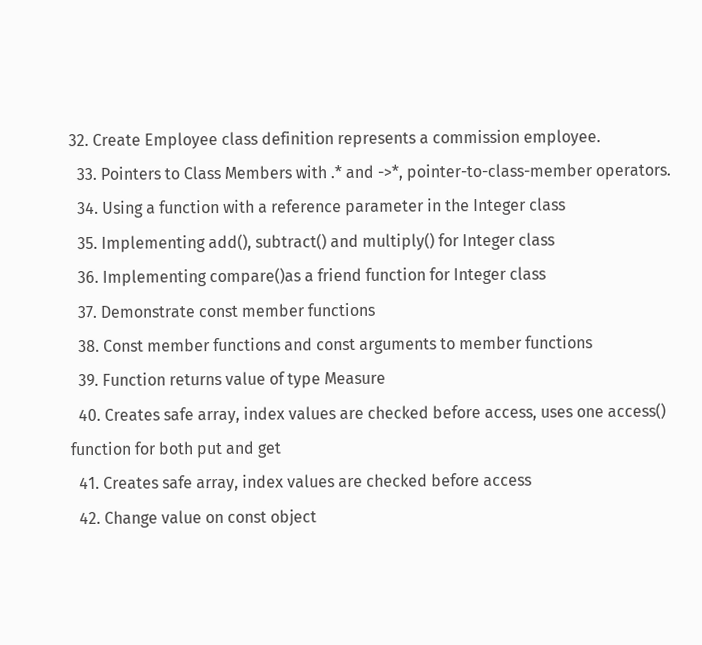32. Create Employee class definition represents a commission employee.
  33. Pointers to Class Members with .* and ->*, pointer-to-class-member operators.
  34. Using a function with a reference parameter in the Integer class
  35. Implementing add(), subtract() and multiply() for Integer class
  36. Implementing compare()as a friend function for Integer class
  37. Demonstrate const member functions
  38. Const member functions and const arguments to member functions
  39. Function returns value of type Measure
  40. Creates safe array, index values are checked before access, uses one access() function for both put and get
  41. Creates safe array, index values are checked before access
  42. Change value on const object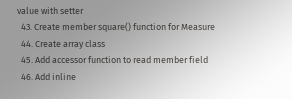value with setter
  43. Create member square() function for Measure
  44. Create array class
  45. Add accessor function to read member field
  46. Add inline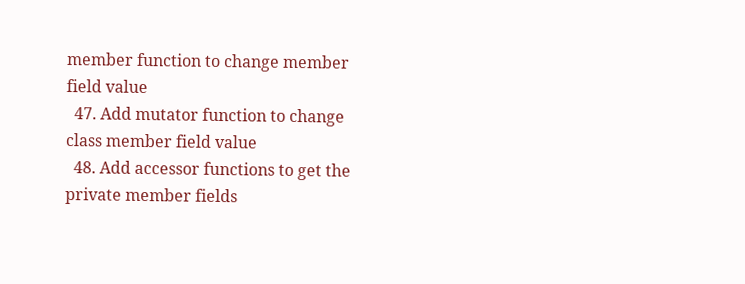member function to change member field value
  47. Add mutator function to change class member field value
  48. Add accessor functions to get the private member fields